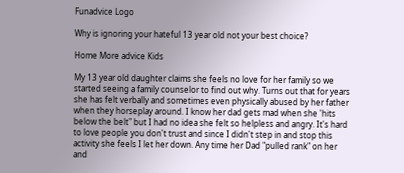Funadvice Logo

Why is ignoring your hateful 13 year old not your best choice?

Home More advice Kids

My 13 year old daughter claims she feels no love for her family so we started seeing a family counselor to find out why. Turns out that for years she has felt verbally and sometimes even physically abused by her father when they horseplay around. I know her dad gets mad when she 'hits below the belt" but I had no idea she felt so helpless and angry. It's hard to love people you don't trust and since I didn't step in and stop this activity she feels I let her down. Any time her Dad "pulled rank" on her and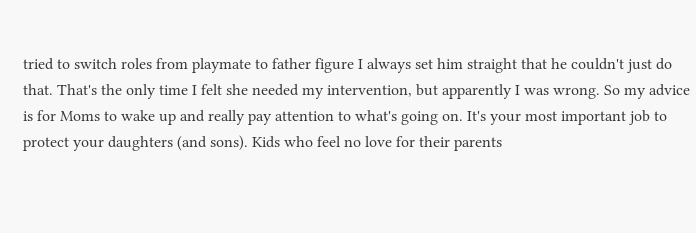tried to switch roles from playmate to father figure I always set him straight that he couldn't just do that. That's the only time I felt she needed my intervention, but apparently I was wrong. So my advice is for Moms to wake up and really pay attention to what's going on. It's your most important job to protect your daughters (and sons). Kids who feel no love for their parents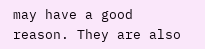may have a good reason. They are also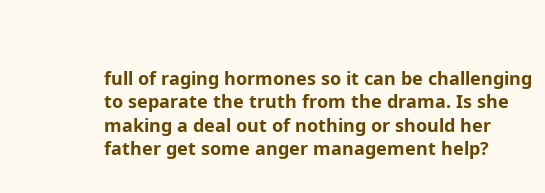full of raging hormones so it can be challenging to separate the truth from the drama. Is she making a deal out of nothing or should her father get some anger management help?